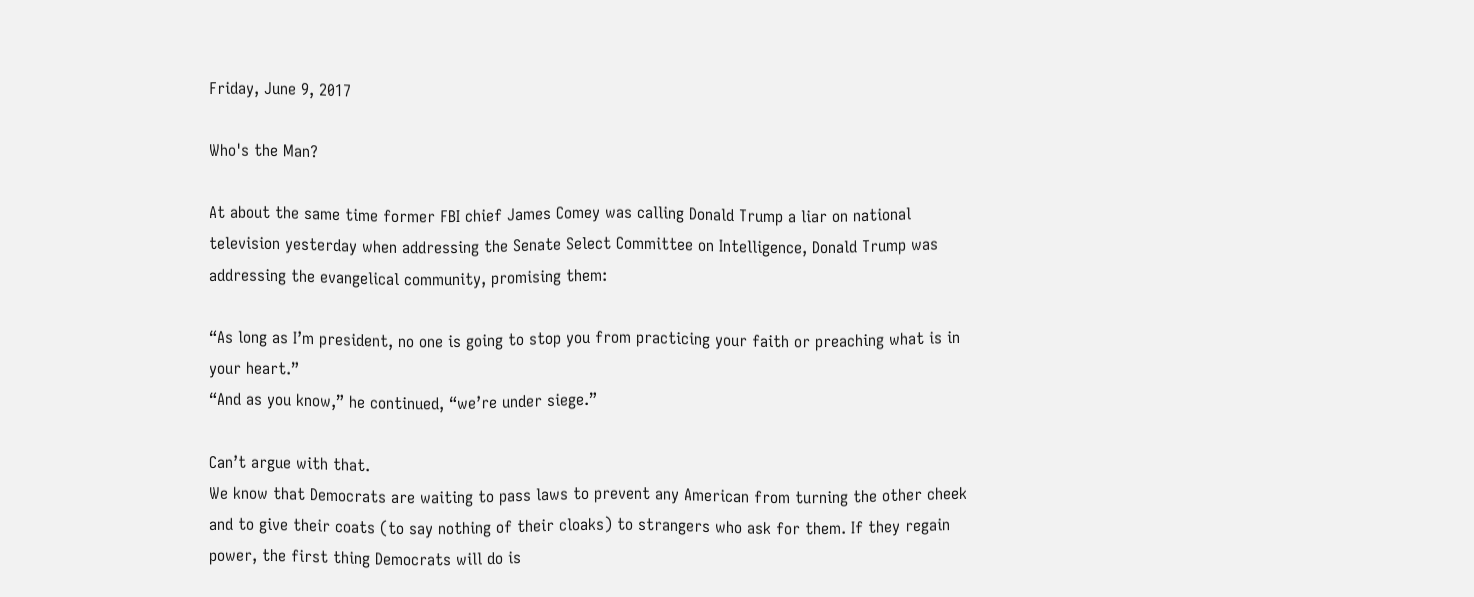Friday, June 9, 2017

Who's the Man?

At about the same time former FBI chief James Comey was calling Donald Trump a liar on national television yesterday when addressing the Senate Select Committee on Intelligence, Donald Trump was addressing the evangelical community, promising them:

“As long as I’m president, no one is going to stop you from practicing your faith or preaching what is in your heart.”
“And as you know,” he continued, “we’re under siege.”

Can’t argue with that.
We know that Democrats are waiting to pass laws to prevent any American from turning the other cheek and to give their coats (to say nothing of their cloaks) to strangers who ask for them. If they regain power, the first thing Democrats will do is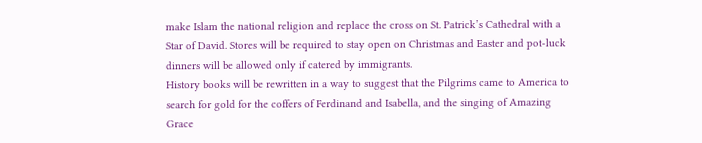make Islam the national religion and replace the cross on St. Patrick’s Cathedral with a Star of David. Stores will be required to stay open on Christmas and Easter and pot-luck dinners will be allowed only if catered by immigrants.
History books will be rewritten in a way to suggest that the Pilgrims came to America to search for gold for the coffers of Ferdinand and Isabella, and the singing of Amazing Grace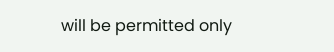will be permitted only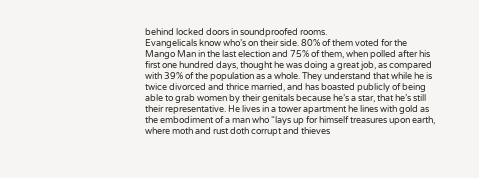behind locked doors in soundproofed rooms.
Evangelicals know who’s on their side. 80% of them voted for the Mango Man in the last election and 75% of them, when polled after his first one hundred days, thought he was doing a great job, as compared with 39% of the population as a whole. They understand that while he is twice divorced and thrice married, and has boasted publicly of being able to grab women by their genitals because he’s a star, that he’s still their representative. He lives in a tower apartment he lines with gold as the embodiment of a man who “lays up for himself treasures upon earth, where moth and rust doth corrupt and thieves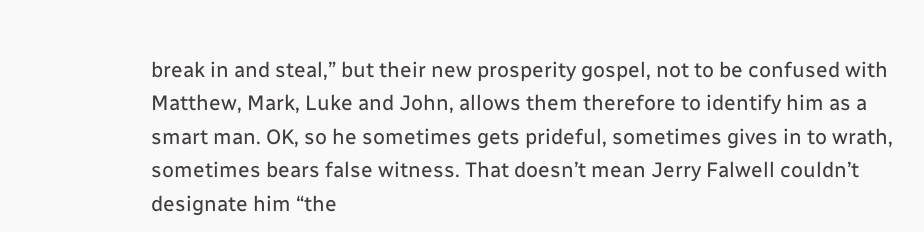break in and steal,” but their new prosperity gospel, not to be confused with Matthew, Mark, Luke and John, allows them therefore to identify him as a smart man. OK, so he sometimes gets prideful, sometimes gives in to wrath, sometimes bears false witness. That doesn’t mean Jerry Falwell couldn’t designate him “the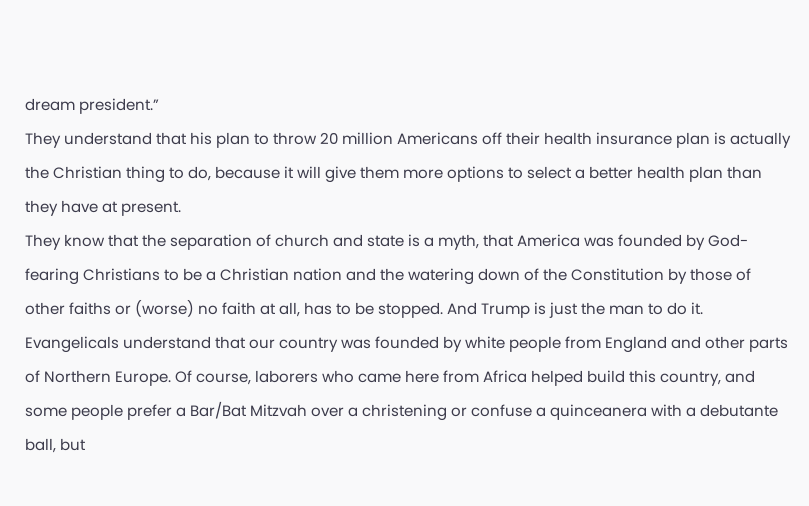dream president.”
They understand that his plan to throw 20 million Americans off their health insurance plan is actually the Christian thing to do, because it will give them more options to select a better health plan than they have at present.
They know that the separation of church and state is a myth, that America was founded by God-fearing Christians to be a Christian nation and the watering down of the Constitution by those of other faiths or (worse) no faith at all, has to be stopped. And Trump is just the man to do it.
Evangelicals understand that our country was founded by white people from England and other parts of Northern Europe. Of course, laborers who came here from Africa helped build this country, and some people prefer a Bar/Bat Mitzvah over a christening or confuse a quinceanera with a debutante ball, but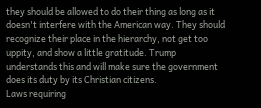they should be allowed to do their thing as long as it doesn't interfere with the American way. They should recognize their place in the hierarchy, not get too uppity, and show a little gratitude. Trump understands this and will make sure the government does its duty by its Christian citizens.
Laws requiring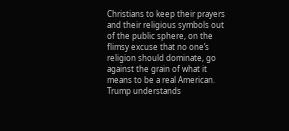Christians to keep their prayers and their religious symbols out of the public sphere, on the flimsy excuse that no one’s religion should dominate, go against the grain of what it means to be a real American. Trump understands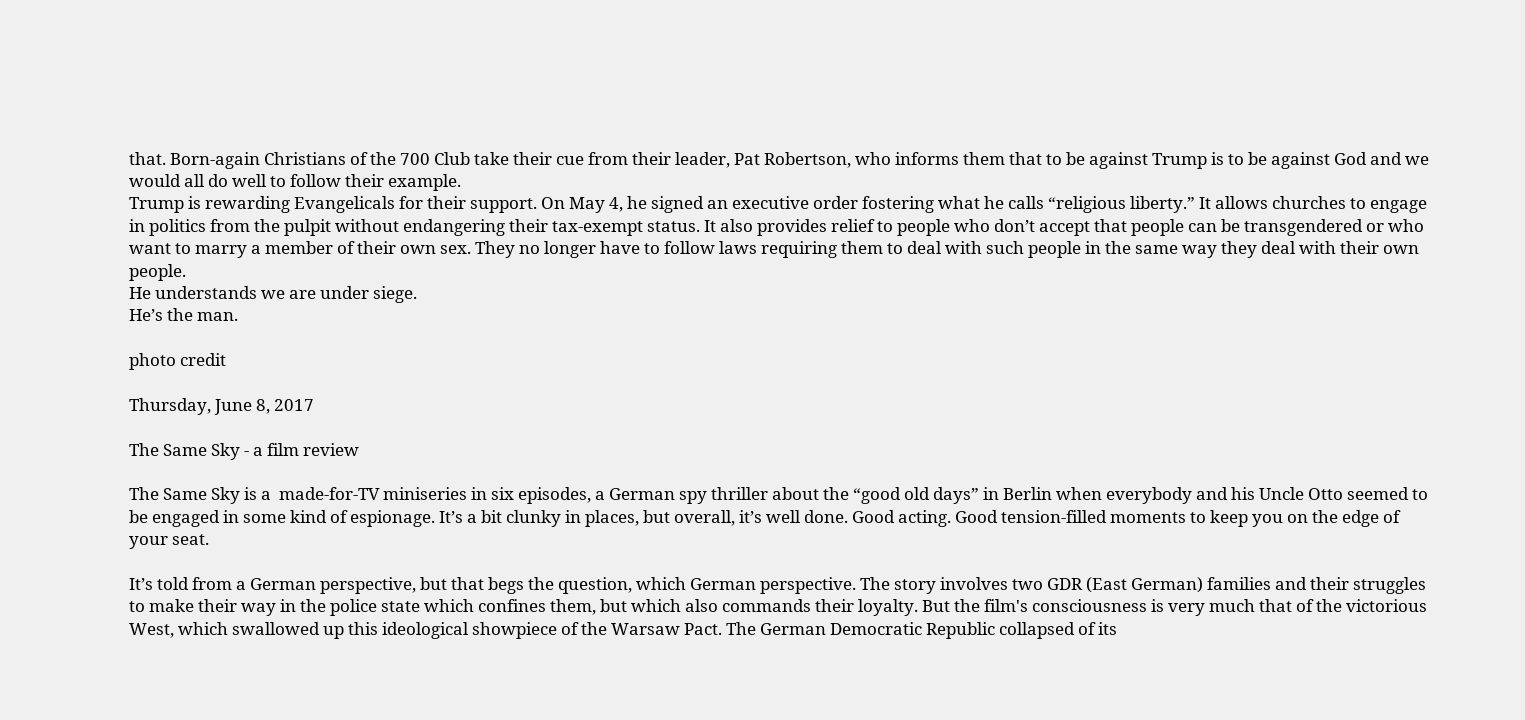that. Born-again Christians of the 700 Club take their cue from their leader, Pat Robertson, who informs them that to be against Trump is to be against God and we would all do well to follow their example.
Trump is rewarding Evangelicals for their support. On May 4, he signed an executive order fostering what he calls “religious liberty.” It allows churches to engage in politics from the pulpit without endangering their tax-exempt status. It also provides relief to people who don’t accept that people can be transgendered or who want to marry a member of their own sex. They no longer have to follow laws requiring them to deal with such people in the same way they deal with their own people.
He understands we are under siege.
He’s the man.

photo credit

Thursday, June 8, 2017

The Same Sky - a film review

The Same Sky is a  made-for-TV miniseries in six episodes, a German spy thriller about the “good old days” in Berlin when everybody and his Uncle Otto seemed to be engaged in some kind of espionage. It’s a bit clunky in places, but overall, it’s well done. Good acting. Good tension-filled moments to keep you on the edge of your seat.

It’s told from a German perspective, but that begs the question, which German perspective. The story involves two GDR (East German) families and their struggles to make their way in the police state which confines them, but which also commands their loyalty. But the film's consciousness is very much that of the victorious West, which swallowed up this ideological showpiece of the Warsaw Pact. The German Democratic Republic collapsed of its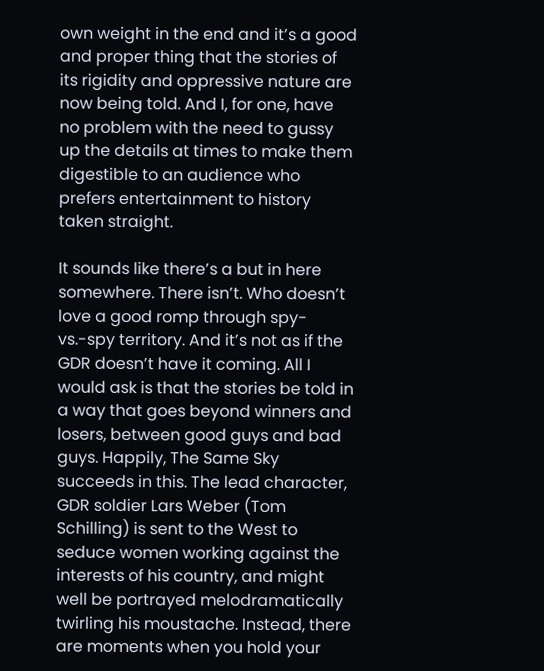own weight in the end and it’s a good and proper thing that the stories of its rigidity and oppressive nature are now being told. And I, for one, have no problem with the need to gussy up the details at times to make them digestible to an audience who prefers entertainment to history taken straight.

It sounds like there’s a but in here somewhere. There isn’t. Who doesn’t love a good romp through spy-vs.-spy territory. And it’s not as if the GDR doesn’t have it coming. All I would ask is that the stories be told in a way that goes beyond winners and losers, between good guys and bad guys. Happily, The Same Sky succeeds in this. The lead character, GDR soldier Lars Weber (Tom Schilling) is sent to the West to seduce women working against the interests of his country, and might well be portrayed melodramatically twirling his moustache. Instead, there are moments when you hold your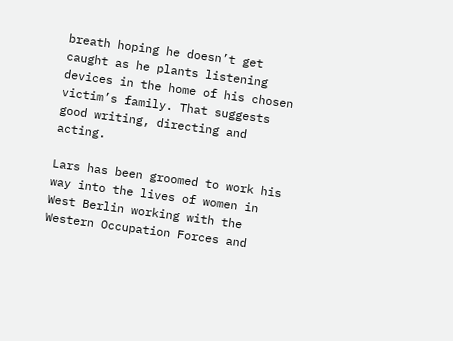breath hoping he doesn’t get caught as he plants listening devices in the home of his chosen victim’s family. That suggests good writing, directing and acting.

Lars has been groomed to work his way into the lives of women in West Berlin working with the Western Occupation Forces and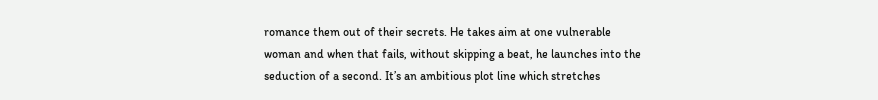romance them out of their secrets. He takes aim at one vulnerable woman and when that fails, without skipping a beat, he launches into the seduction of a second. It’s an ambitious plot line which stretches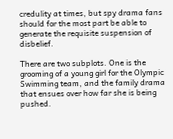credulity at times, but spy drama fans should for the most part be able to generate the requisite suspension of disbelief.

There are two subplots. One is the grooming of a young girl for the Olympic Swimming team, and the family drama that ensues over how far she is being pushed.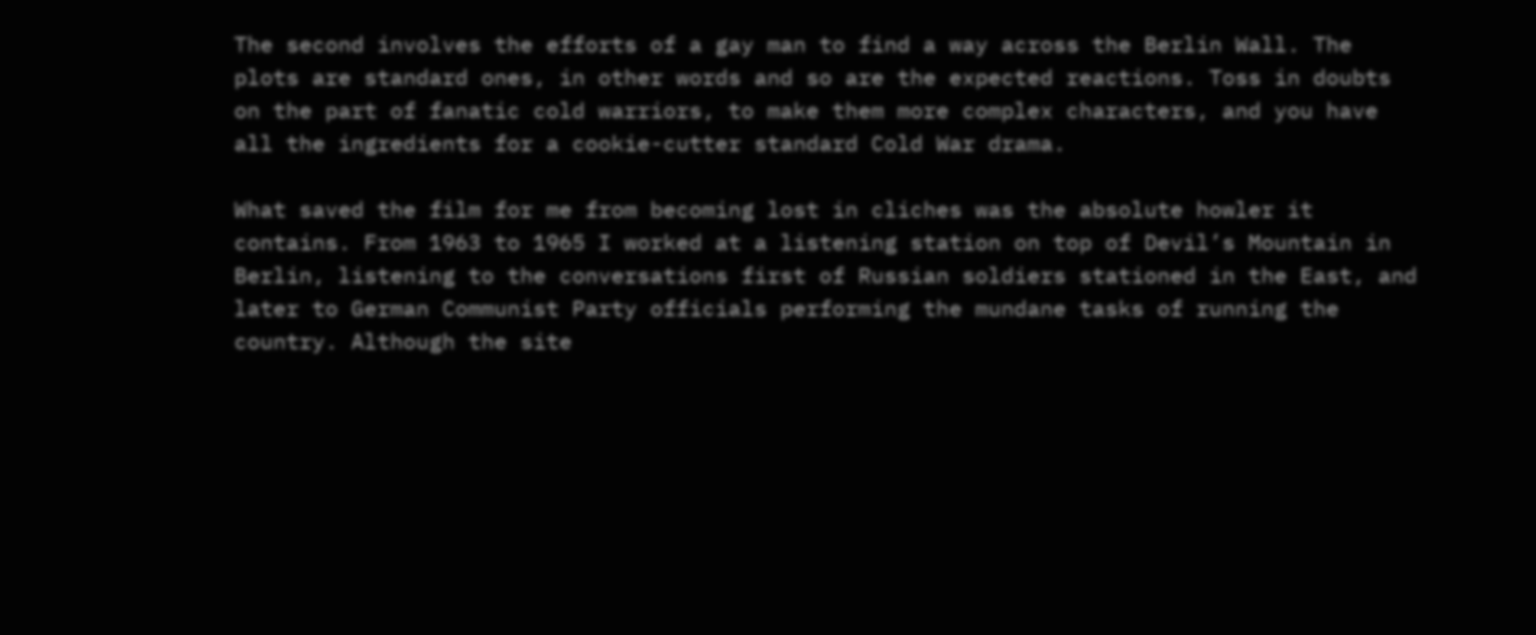The second involves the efforts of a gay man to find a way across the Berlin Wall. The plots are standard ones, in other words and so are the expected reactions. Toss in doubts on the part of fanatic cold warriors, to make them more complex characters, and you have all the ingredients for a cookie-cutter standard Cold War drama.

What saved the film for me from becoming lost in cliches was the absolute howler it contains. From 1963 to 1965 I worked at a listening station on top of Devil’s Mountain in Berlin, listening to the conversations first of Russian soldiers stationed in the East, and later to German Communist Party officials performing the mundane tasks of running the country. Although the site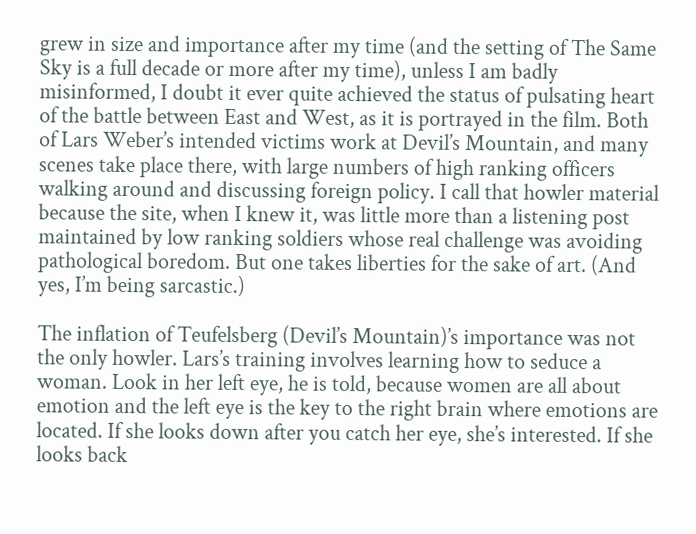grew in size and importance after my time (and the setting of The Same Sky is a full decade or more after my time), unless I am badly misinformed, I doubt it ever quite achieved the status of pulsating heart of the battle between East and West, as it is portrayed in the film. Both of Lars Weber’s intended victims work at Devil’s Mountain, and many scenes take place there, with large numbers of high ranking officers walking around and discussing foreign policy. I call that howler material because the site, when I knew it, was little more than a listening post maintained by low ranking soldiers whose real challenge was avoiding pathological boredom. But one takes liberties for the sake of art. (And yes, I’m being sarcastic.)

The inflation of Teufelsberg (Devil’s Mountain)’s importance was not the only howler. Lars’s training involves learning how to seduce a woman. Look in her left eye, he is told, because women are all about emotion and the left eye is the key to the right brain where emotions are located. If she looks down after you catch her eye, she’s interested. If she looks back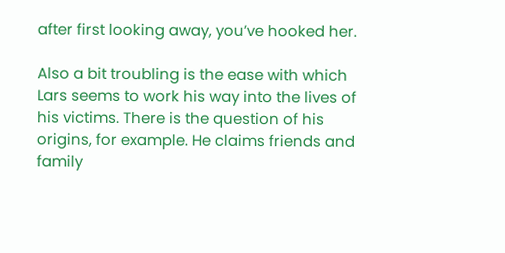after first looking away, you’ve hooked her.

Also a bit troubling is the ease with which Lars seems to work his way into the lives of his victims. There is the question of his origins, for example. He claims friends and family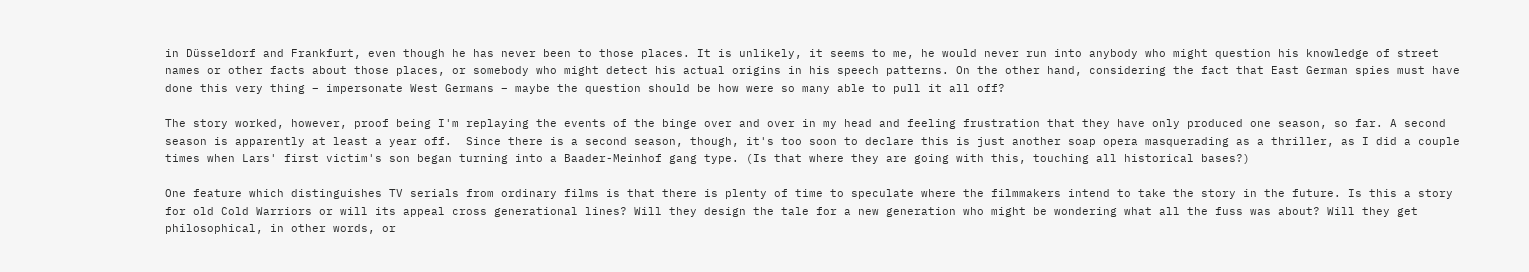in Düsseldorf and Frankfurt, even though he has never been to those places. It is unlikely, it seems to me, he would never run into anybody who might question his knowledge of street names or other facts about those places, or somebody who might detect his actual origins in his speech patterns. On the other hand, considering the fact that East German spies must have done this very thing – impersonate West Germans – maybe the question should be how were so many able to pull it all off?

The story worked, however, proof being I'm replaying the events of the binge over and over in my head and feeling frustration that they have only produced one season, so far. A second season is apparently at least a year off.  Since there is a second season, though, it's too soon to declare this is just another soap opera masquerading as a thriller, as I did a couple times when Lars' first victim's son began turning into a Baader-Meinhof gang type. (Is that where they are going with this, touching all historical bases?)

One feature which distinguishes TV serials from ordinary films is that there is plenty of time to speculate where the filmmakers intend to take the story in the future. Is this a story for old Cold Warriors or will its appeal cross generational lines? Will they design the tale for a new generation who might be wondering what all the fuss was about? Will they get philosophical, in other words, or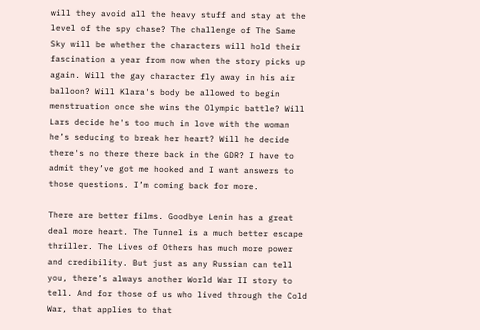will they avoid all the heavy stuff and stay at the level of the spy chase? The challenge of The Same Sky will be whether the characters will hold their fascination a year from now when the story picks up again. Will the gay character fly away in his air balloon? Will Klara's body be allowed to begin menstruation once she wins the Olympic battle? Will Lars decide he's too much in love with the woman he’s seducing to break her heart? Will he decide there's no there there back in the GDR? I have to admit they’ve got me hooked and I want answers to those questions. I’m coming back for more.

There are better films. Goodbye Lenin has a great deal more heart. The Tunnel is a much better escape thriller. The Lives of Others has much more power and credibility. But just as any Russian can tell you, there’s always another World War II story to tell. And for those of us who lived through the Cold War, that applies to that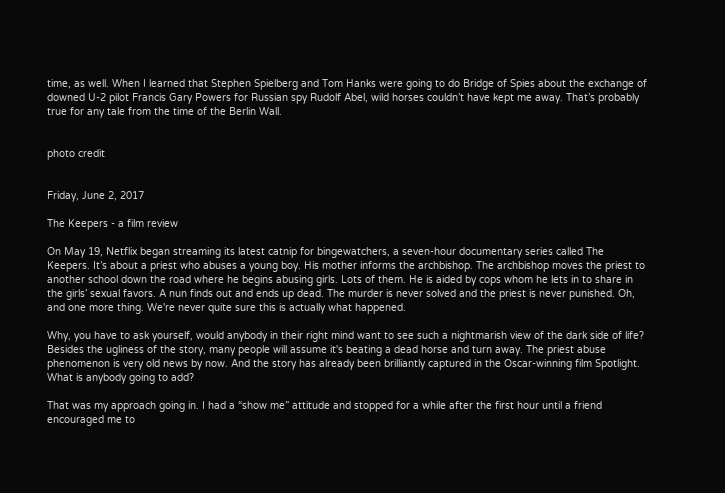time, as well. When I learned that Stephen Spielberg and Tom Hanks were going to do Bridge of Spies about the exchange of downed U-2 pilot Francis Gary Powers for Russian spy Rudolf Abel, wild horses couldn’t have kept me away. That’s probably true for any tale from the time of the Berlin Wall.


photo credit


Friday, June 2, 2017

The Keepers - a film review

On May 19, Netflix began streaming its latest catnip for bingewatchers, a seven-hour documentary series called The Keepers. It’s about a priest who abuses a young boy. His mother informs the archbishop. The archbishop moves the priest to another school down the road where he begins abusing girls. Lots of them. He is aided by cops whom he lets in to share in the girls’ sexual favors. A nun finds out and ends up dead. The murder is never solved and the priest is never punished. Oh, and one more thing. We're never quite sure this is actually what happened.

Why, you have to ask yourself, would anybody in their right mind want to see such a nightmarish view of the dark side of life?  Besides the ugliness of the story, many people will assume it's beating a dead horse and turn away. The priest abuse phenomenon is very old news by now. And the story has already been brilliantly captured in the Oscar-winning film Spotlight. What is anybody going to add?

That was my approach going in. I had a “show me” attitude and stopped for a while after the first hour until a friend encouraged me to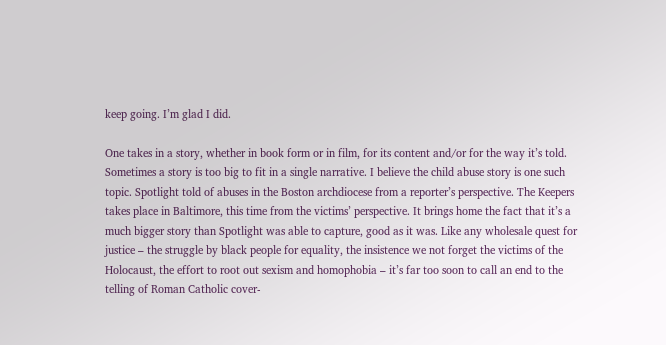keep going. I’m glad I did.

One takes in a story, whether in book form or in film, for its content and/or for the way it’s told. Sometimes a story is too big to fit in a single narrative. I believe the child abuse story is one such topic. Spotlight told of abuses in the Boston archdiocese from a reporter’s perspective. The Keepers takes place in Baltimore, this time from the victims’ perspective. It brings home the fact that it’s a much bigger story than Spotlight was able to capture, good as it was. Like any wholesale quest for justice – the struggle by black people for equality, the insistence we not forget the victims of the Holocaust, the effort to root out sexism and homophobia – it’s far too soon to call an end to the telling of Roman Catholic cover-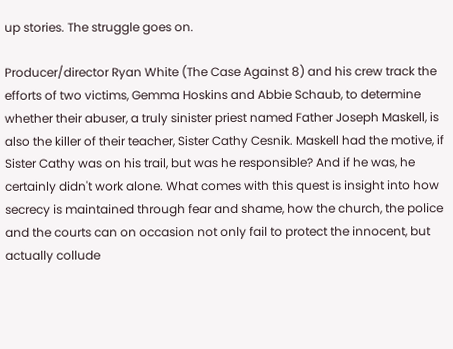up stories. The struggle goes on.

Producer/director Ryan White (The Case Against 8) and his crew track the efforts of two victims, Gemma Hoskins and Abbie Schaub, to determine whether their abuser, a truly sinister priest named Father Joseph Maskell, is also the killer of their teacher, Sister Cathy Cesnik. Maskell had the motive, if Sister Cathy was on his trail, but was he responsible? And if he was, he certainly didn't work alone. What comes with this quest is insight into how secrecy is maintained through fear and shame, how the church, the police and the courts can on occasion not only fail to protect the innocent, but actually collude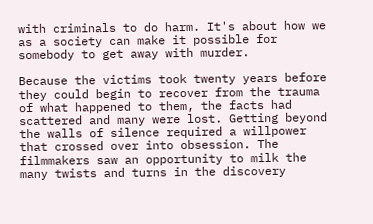with criminals to do harm. It's about how we as a society can make it possible for somebody to get away with murder.

Because the victims took twenty years before they could begin to recover from the trauma of what happened to them, the facts had scattered and many were lost. Getting beyond the walls of silence required a willpower that crossed over into obsession. The filmmakers saw an opportunity to milk the many twists and turns in the discovery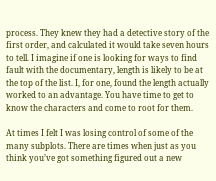process. They knew they had a detective story of the first order, and calculated it would take seven hours to tell. I imagine if one is looking for ways to find fault with the documentary, length is likely to be at the top of the list. I, for one, found the length actually worked to an advantage. You have time to get to know the characters and come to root for them.

At times I felt I was losing control of some of the many subplots. There are times when just as you think you’ve got something figured out a new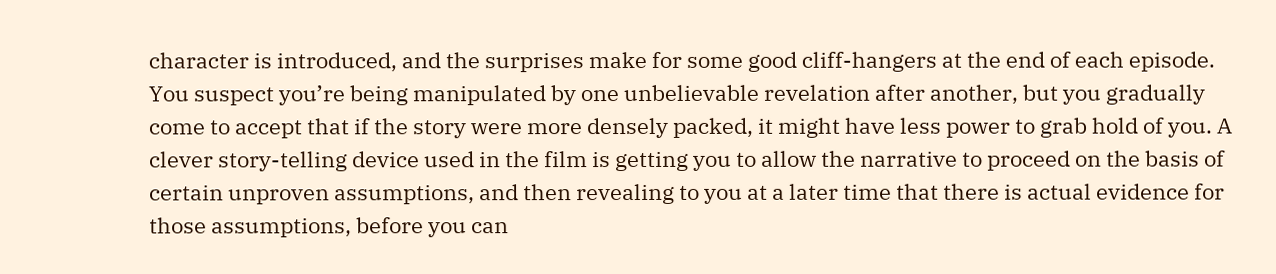character is introduced, and the surprises make for some good cliff-hangers at the end of each episode. You suspect you’re being manipulated by one unbelievable revelation after another, but you gradually come to accept that if the story were more densely packed, it might have less power to grab hold of you. A clever story-telling device used in the film is getting you to allow the narrative to proceed on the basis of certain unproven assumptions, and then revealing to you at a later time that there is actual evidence for those assumptions, before you can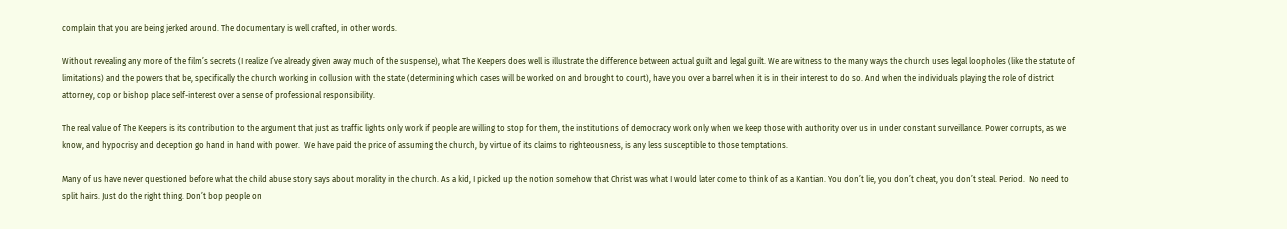complain that you are being jerked around. The documentary is well crafted, in other words.

Without revealing any more of the film’s secrets (I realize I’ve already given away much of the suspense), what The Keepers does well is illustrate the difference between actual guilt and legal guilt. We are witness to the many ways the church uses legal loopholes (like the statute of limitations) and the powers that be, specifically the church working in collusion with the state (determining which cases will be worked on and brought to court), have you over a barrel when it is in their interest to do so. And when the individuals playing the role of district attorney, cop or bishop place self-interest over a sense of professional responsibility.

The real value of The Keepers is its contribution to the argument that just as traffic lights only work if people are willing to stop for them, the institutions of democracy work only when we keep those with authority over us in under constant surveillance. Power corrupts, as we know, and hypocrisy and deception go hand in hand with power.  We have paid the price of assuming the church, by virtue of its claims to righteousness, is any less susceptible to those temptations.

Many of us have never questioned before what the child abuse story says about morality in the church. As a kid, I picked up the notion somehow that Christ was what I would later come to think of as a Kantian. You don’t lie, you don’t cheat, you don’t steal. Period.  No need to split hairs. Just do the right thing. Don’t bop people on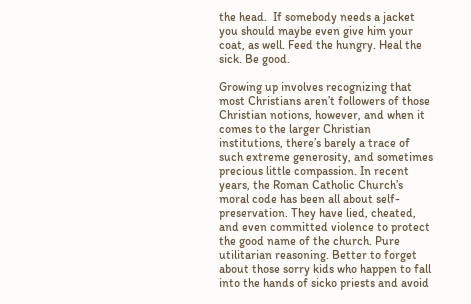the head.  If somebody needs a jacket you should maybe even give him your coat, as well. Feed the hungry. Heal the sick. Be good.

Growing up involves recognizing that most Christians aren’t followers of those Christian notions, however, and when it comes to the larger Christian institutions, there’s barely a trace of such extreme generosity, and sometimes precious little compassion. In recent years, the Roman Catholic Church’s moral code has been all about self-preservation. They have lied, cheated, and even committed violence to protect the good name of the church. Pure utilitarian reasoning. Better to forget about those sorry kids who happen to fall into the hands of sicko priests and avoid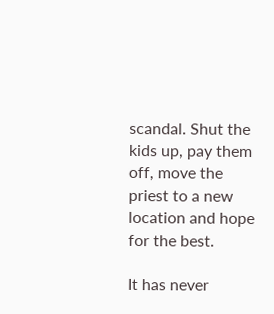scandal. Shut the kids up, pay them off, move the priest to a new location and hope for the best.

It has never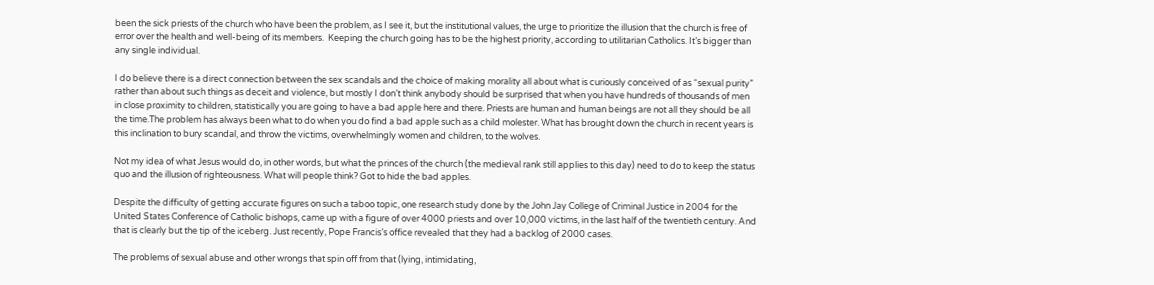been the sick priests of the church who have been the problem, as I see it, but the institutional values, the urge to prioritize the illusion that the church is free of error over the health and well-being of its members.  Keeping the church going has to be the highest priority, according to utilitarian Catholics. It’s bigger than any single individual.

I do believe there is a direct connection between the sex scandals and the choice of making morality all about what is curiously conceived of as “sexual purity” rather than about such things as deceit and violence, but mostly I don’t think anybody should be surprised that when you have hundreds of thousands of men in close proximity to children, statistically you are going to have a bad apple here and there. Priests are human and human beings are not all they should be all the time.The problem has always been what to do when you do find a bad apple such as a child molester. What has brought down the church in recent years is this inclination to bury scandal, and throw the victims, overwhelmingly women and children, to the wolves.

Not my idea of what Jesus would do, in other words, but what the princes of the church (the medieval rank still applies to this day) need to do to keep the status quo and the illusion of righteousness. What will people think? Got to hide the bad apples.

Despite the difficulty of getting accurate figures on such a taboo topic, one research study done by the John Jay College of Criminal Justice in 2004 for the United States Conference of Catholic bishops, came up with a figure of over 4000 priests and over 10,000 victims, in the last half of the twentieth century. And that is clearly but the tip of the iceberg. Just recently, Pope Francis’s office revealed that they had a backlog of 2000 cases.

The problems of sexual abuse and other wrongs that spin off from that (lying, intimidating,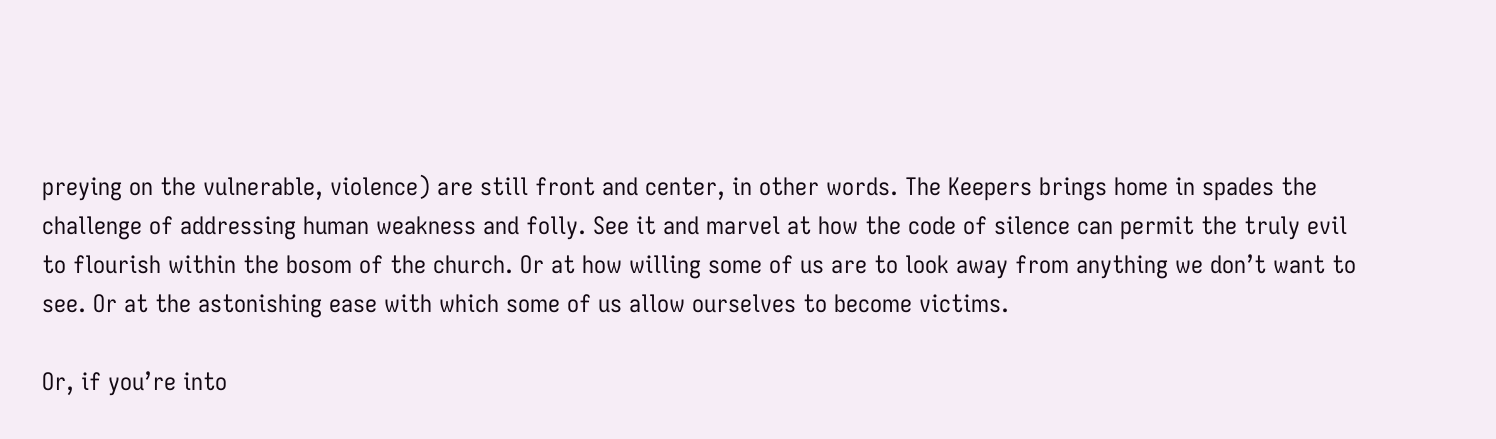preying on the vulnerable, violence) are still front and center, in other words. The Keepers brings home in spades the challenge of addressing human weakness and folly. See it and marvel at how the code of silence can permit the truly evil to flourish within the bosom of the church. Or at how willing some of us are to look away from anything we don’t want to see. Or at the astonishing ease with which some of us allow ourselves to become victims.

Or, if you’re into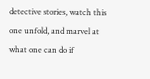detective stories, watch this one unfold, and marvel at what one can do if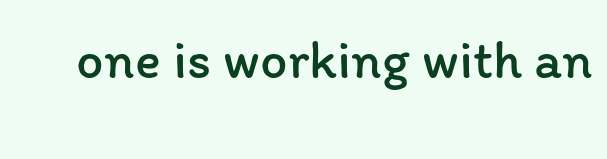one is working with an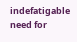indefatigable need for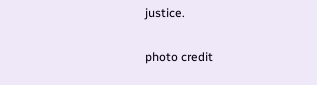justice.

photo credit